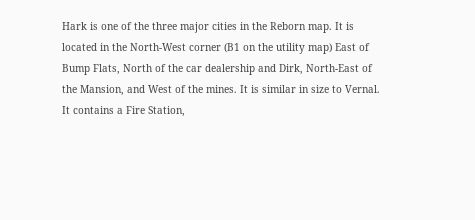Hark is one of the three major cities in the Reborn map. It is located in the North-West corner (B1 on the utility map) East of Bump Flats, North of the car dealership and Dirk, North-East of the Mansion, and West of the mines. It is similar in size to Vernal. It contains a Fire Station,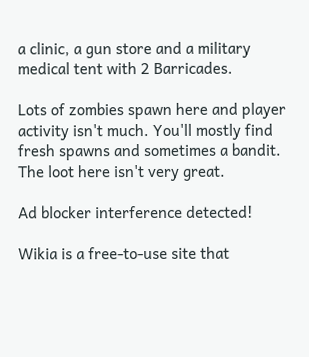a clinic, a gun store and a military medical tent with 2 Barricades.

Lots of zombies spawn here and player activity isn't much. You'll mostly find fresh spawns and sometimes a bandit. The loot here isn't very great.

Ad blocker interference detected!

Wikia is a free-to-use site that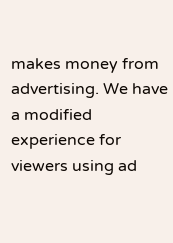makes money from advertising. We have a modified experience for viewers using ad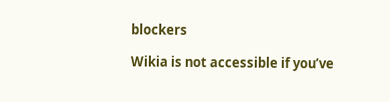blockers

Wikia is not accessible if you’ve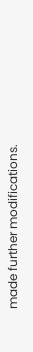made further modifications.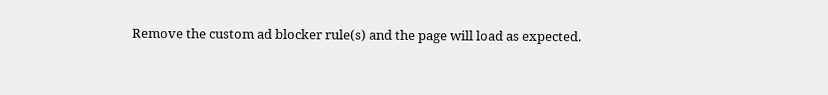Remove the custom ad blocker rule(s) and the page will load as expected.